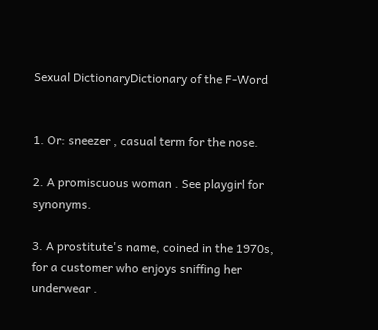Sexual DictionaryDictionary of the F-Word


1. Or: sneezer , casual term for the nose.

2. A promiscuous woman . See playgirl for synonyms.

3. A prostitute's name, coined in the 1970s, for a customer who enjoys sniffing her underwear .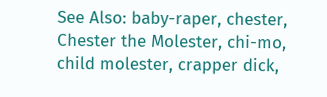See Also: baby-raper, chester, Chester the Molester, chi-mo, child molester, crapper dick,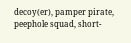decoy(er), pamper pirate, peephole squad, short-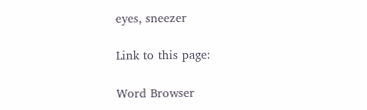eyes, sneezer

Link to this page:

Word Browser